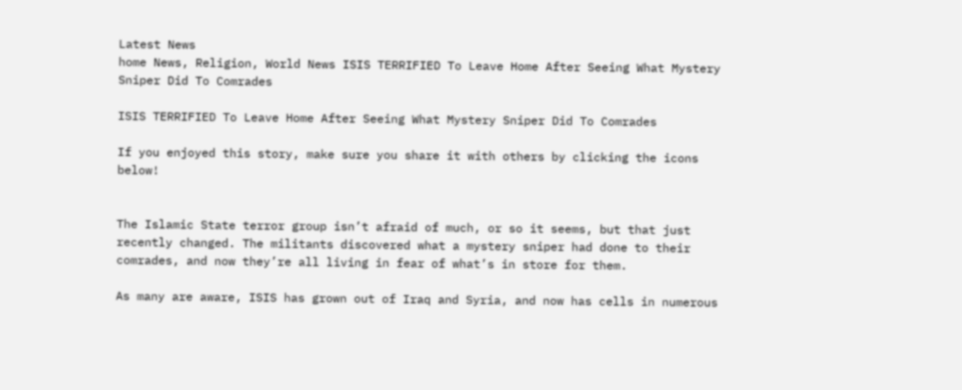Latest News
home News, Religion, World News ISIS TERRIFIED To Leave Home After Seeing What Mystery Sniper Did To Comrades

ISIS TERRIFIED To Leave Home After Seeing What Mystery Sniper Did To Comrades

If you enjoyed this story, make sure you share it with others by clicking the icons below!


The Islamic State terror group isn’t afraid of much, or so it seems, but that just recently changed. The militants discovered what a mystery sniper had done to their comrades, and now they’re all living in fear of what’s in store for them.

As many are aware, ISIS has grown out of Iraq and Syria, and now has cells in numerous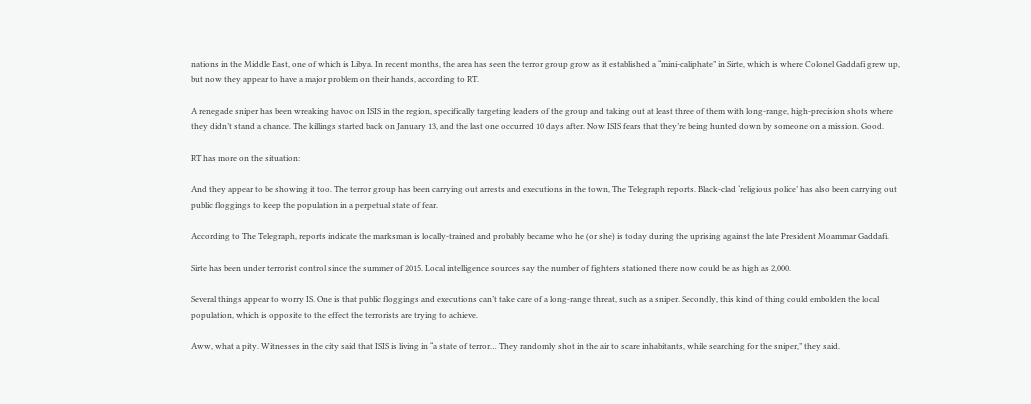nations in the Middle East, one of which is Libya. In recent months, the area has seen the terror group grow as it established a “mini-caliphate” in Sirte, which is where Colonel Gaddafi grew up, but now they appear to have a major problem on their hands, according to RT.

A renegade sniper has been wreaking havoc on ISIS in the region, specifically targeting leaders of the group and taking out at least three of them with long-range, high-precision shots where they didn’t stand a chance. The killings started back on January 13, and the last one occurred 10 days after. Now ISIS fears that they’re being hunted down by someone on a mission. Good.

RT has more on the situation:

And they appear to be showing it too. The terror group has been carrying out arrests and executions in the town, The Telegraph reports. Black-clad ‘religious police’ has also been carrying out public floggings to keep the population in a perpetual state of fear.

According to The Telegraph, reports indicate the marksman is locally-trained and probably became who he (or she) is today during the uprising against the late President Moammar Gaddafi.

Sirte has been under terrorist control since the summer of 2015. Local intelligence sources say the number of fighters stationed there now could be as high as 2,000.

Several things appear to worry IS. One is that public floggings and executions can’t take care of a long-range threat, such as a sniper. Secondly, this kind of thing could embolden the local population, which is opposite to the effect the terrorists are trying to achieve.

Aww, what a pity. Witnesses in the city said that ISIS is living in “a state of terror… They randomly shot in the air to scare inhabitants, while searching for the sniper,” they said.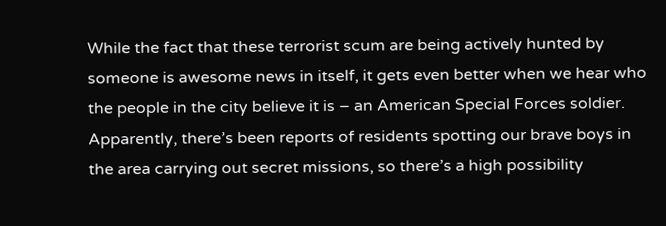While the fact that these terrorist scum are being actively hunted by someone is awesome news in itself, it gets even better when we hear who the people in the city believe it is – an American Special Forces soldier. Apparently, there’s been reports of residents spotting our brave boys in the area carrying out secret missions, so there’s a high possibility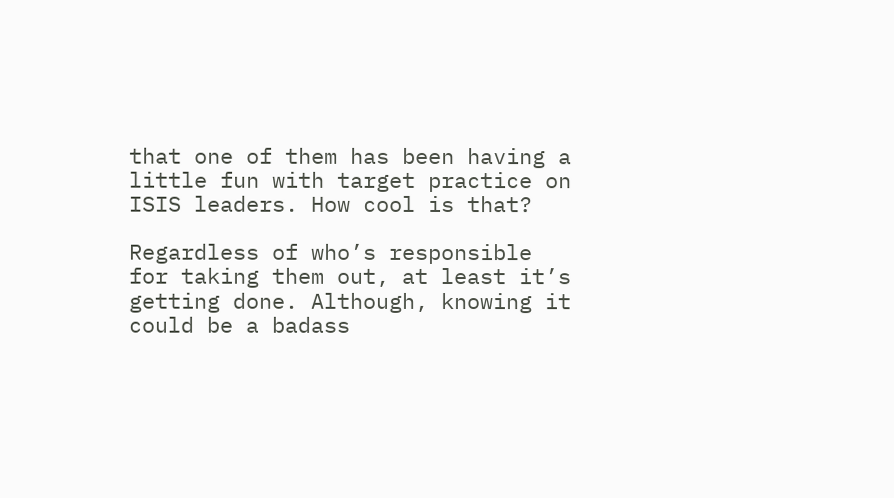that one of them has been having a little fun with target practice on ISIS leaders. How cool is that?

Regardless of who’s responsible for taking them out, at least it’s getting done. Although, knowing it could be a badass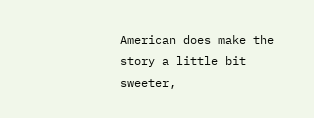American does make the story a little bit sweeter,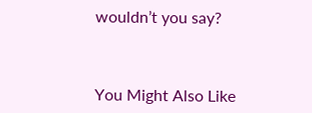wouldn’t you say?



You Might Also Like